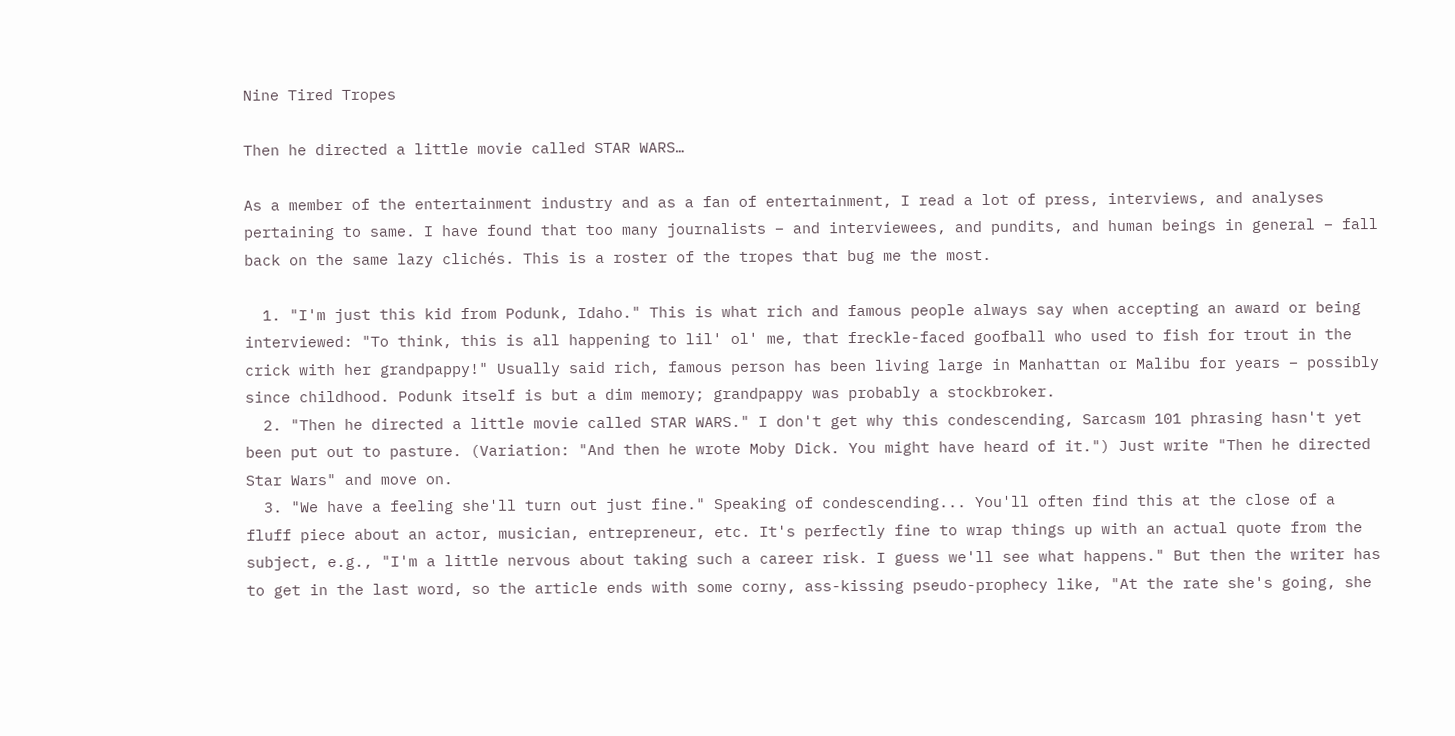Nine Tired Tropes

Then he directed a little movie called STAR WARS…

As a member of the entertainment industry and as a fan of entertainment, I read a lot of press, interviews, and analyses pertaining to same. I have found that too many journalists – and interviewees, and pundits, and human beings in general – fall back on the same lazy clichés. This is a roster of the tropes that bug me the most.

  1. "I'm just this kid from Podunk, Idaho." This is what rich and famous people always say when accepting an award or being interviewed: "To think, this is all happening to lil' ol' me, that freckle-faced goofball who used to fish for trout in the crick with her grandpappy!" Usually said rich, famous person has been living large in Manhattan or Malibu for years – possibly since childhood. Podunk itself is but a dim memory; grandpappy was probably a stockbroker.
  2. "Then he directed a little movie called STAR WARS." I don't get why this condescending, Sarcasm 101 phrasing hasn't yet been put out to pasture. (Variation: "And then he wrote Moby Dick. You might have heard of it.") Just write "Then he directed Star Wars" and move on.
  3. "We have a feeling she'll turn out just fine." Speaking of condescending... You'll often find this at the close of a fluff piece about an actor, musician, entrepreneur, etc. It's perfectly fine to wrap things up with an actual quote from the subject, e.g., "I'm a little nervous about taking such a career risk. I guess we'll see what happens." But then the writer has to get in the last word, so the article ends with some corny, ass-kissing pseudo-prophecy like, "At the rate she's going, she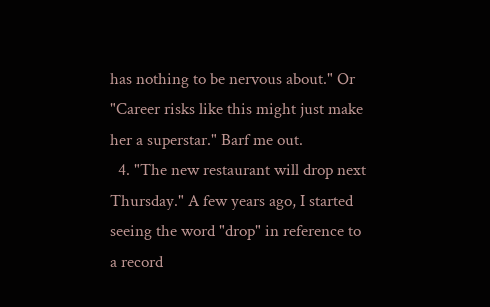has nothing to be nervous about." Or "Career risks like this might just make her a superstar." Barf me out.
  4. "The new restaurant will drop next Thursday." A few years ago, I started seeing the word "drop" in reference to a record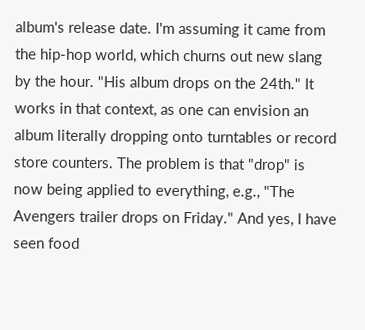album's release date. I'm assuming it came from the hip-hop world, which churns out new slang by the hour. "His album drops on the 24th." It works in that context, as one can envision an album literally dropping onto turntables or record store counters. The problem is that "drop" is now being applied to everything, e.g., "The Avengers trailer drops on Friday." And yes, I have seen food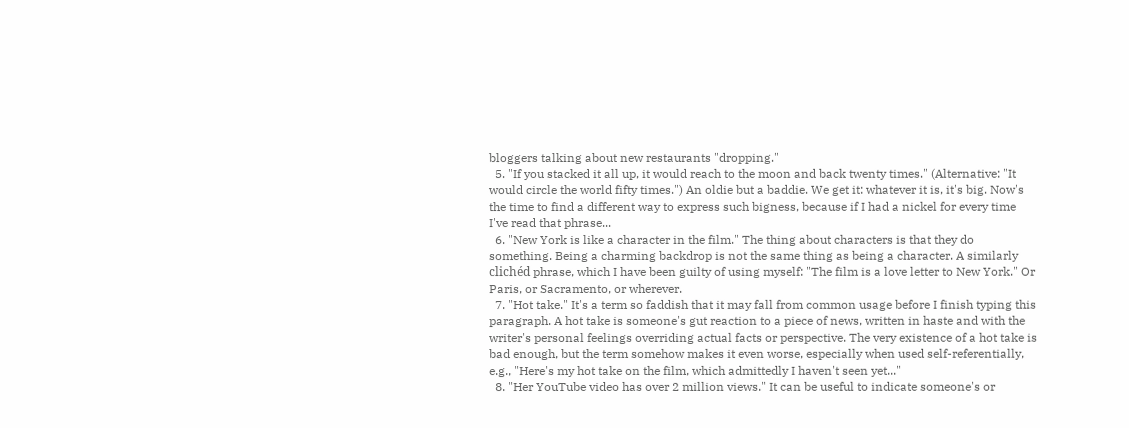bloggers talking about new restaurants "dropping."
  5. "If you stacked it all up, it would reach to the moon and back twenty times." (Alternative: "It would circle the world fifty times.") An oldie but a baddie. We get it: whatever it is, it's big. Now's the time to find a different way to express such bigness, because if I had a nickel for every time I've read that phrase...
  6. "New York is like a character in the film." The thing about characters is that they do something. Being a charming backdrop is not the same thing as being a character. A similarly clichéd phrase, which I have been guilty of using myself: "The film is a love letter to New York." Or Paris, or Sacramento, or wherever.
  7. "Hot take." It's a term so faddish that it may fall from common usage before I finish typing this paragraph. A hot take is someone's gut reaction to a piece of news, written in haste and with the writer's personal feelings overriding actual facts or perspective. The very existence of a hot take is bad enough, but the term somehow makes it even worse, especially when used self-referentially, e.g., "Here's my hot take on the film, which admittedly I haven't seen yet..."
  8. "Her YouTube video has over 2 million views." It can be useful to indicate someone's or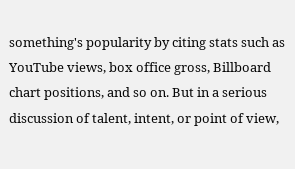something's popularity by citing stats such as YouTube views, box office gross, Billboard chart positions, and so on. But in a serious discussion of talent, intent, or point of view,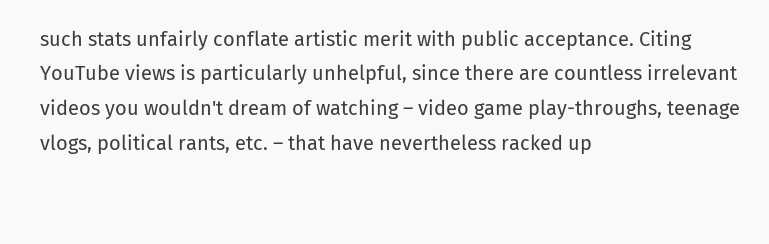such stats unfairly conflate artistic merit with public acceptance. Citing YouTube views is particularly unhelpful, since there are countless irrelevant videos you wouldn't dream of watching – video game play-throughs, teenage vlogs, political rants, etc. – that have nevertheless racked up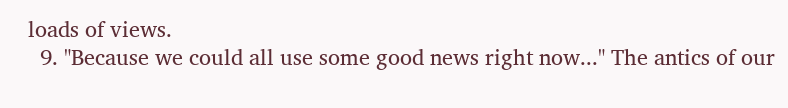loads of views.
  9. "Because we could all use some good news right now..." The antics of our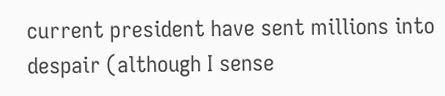current president have sent millions into despair (although I sense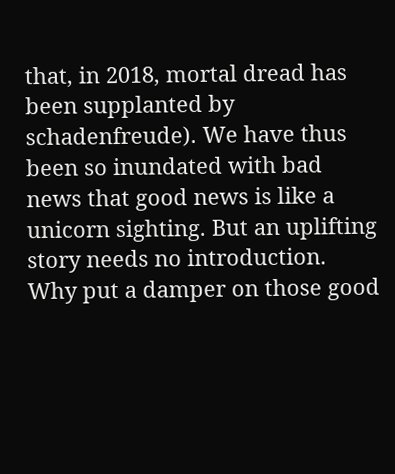that, in 2018, mortal dread has been supplanted by schadenfreude). We have thus been so inundated with bad news that good news is like a unicorn sighting. But an uplifting story needs no introduction. Why put a damper on those good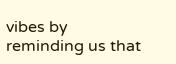vibes by reminding us that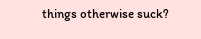things otherwise suck?